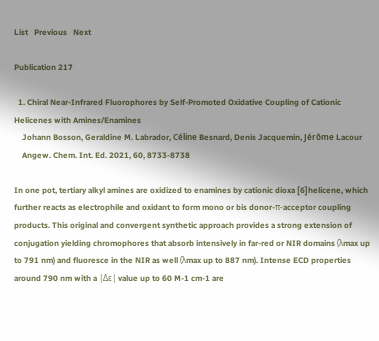List   Previous   Next

Publication 217

  1. Chiral Near-Infrared Fluorophores by Self-Promoted Oxidative Coupling of Cationic Helicenes with Amines/Enamines
    Johann Bosson, Geraldine M. Labrador, Céline Besnard, Denis Jacquemin, Jérôme Lacour
    Angew. Chem. Int. Ed. 2021, 60, 8733-8738

In one pot, tertiary alkyl amines are oxidized to enamines by cationic dioxa [6]helicene, which further reacts as electrophile and oxidant to form mono or bis donor-π-acceptor coupling products. This original and convergent synthetic approach provides a strong extension of conjugation yielding chromophores that absorb intensively in far-red or NIR domains (λmax up to 791 nm) and fluoresce in the NIR as well (λmax up to 887 nm). Intense ECD properties around 790 nm with a |Δε| value up to 60 M-1 cm-1 are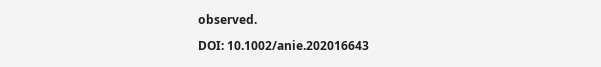observed.

DOI: 10.1002/anie.202016643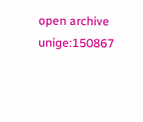open archive unige:150867